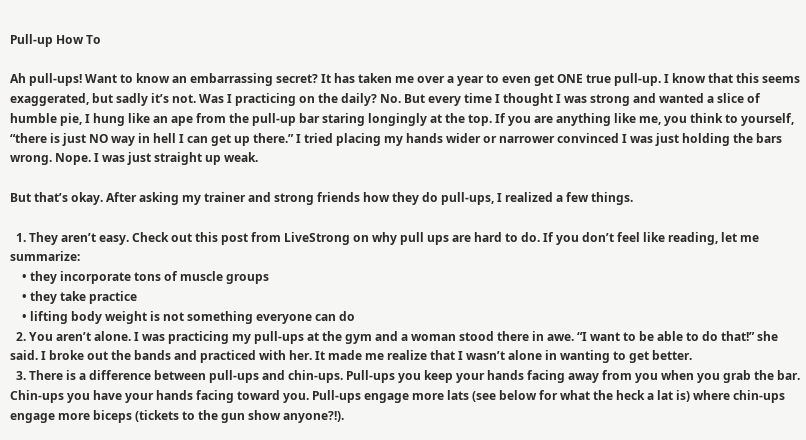Pull-up How To

Ah pull-ups! Want to know an embarrassing secret? It has taken me over a year to even get ONE true pull-up. I know that this seems exaggerated, but sadly it’s not. Was I practicing on the daily? No. But every time I thought I was strong and wanted a slice of humble pie, I hung like an ape from the pull-up bar staring longingly at the top. If you are anything like me, you think to yourself, “there is just NO way in hell I can get up there.” I tried placing my hands wider or narrower convinced I was just holding the bars wrong. Nope. I was just straight up weak.

But that’s okay. After asking my trainer and strong friends how they do pull-ups, I realized a few things.

  1. They aren’t easy. Check out this post from LiveStrong on why pull ups are hard to do. If you don’t feel like reading, let me summarize:
    • they incorporate tons of muscle groups
    • they take practice
    • lifting body weight is not something everyone can do
  2. You aren’t alone. I was practicing my pull-ups at the gym and a woman stood there in awe. “I want to be able to do that!” she said. I broke out the bands and practiced with her. It made me realize that I wasn’t alone in wanting to get better.
  3. There is a difference between pull-ups and chin-ups. Pull-ups you keep your hands facing away from you when you grab the bar. Chin-ups you have your hands facing toward you. Pull-ups engage more lats (see below for what the heck a lat is) where chin-ups engage more biceps (tickets to the gun show anyone?!).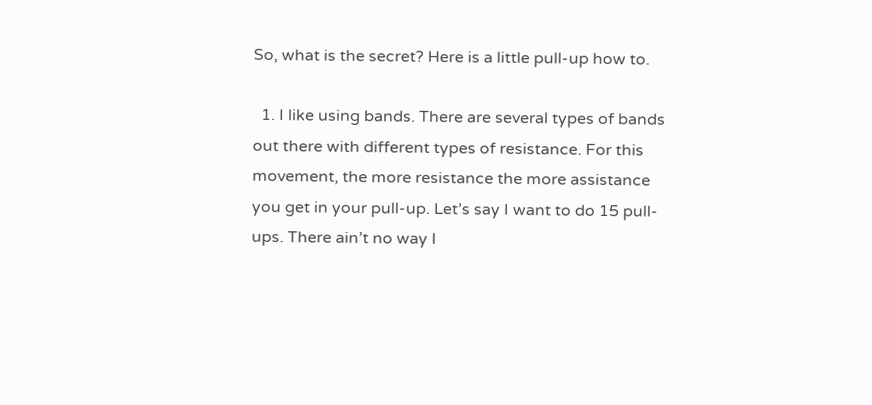So, what is the secret? Here is a little pull-up how to.

  1. I like using bands. There are several types of bands out there with different types of resistance. For this movement, the more resistance the more assistance you get in your pull-up. Let’s say I want to do 15 pull-ups. There ain’t no way I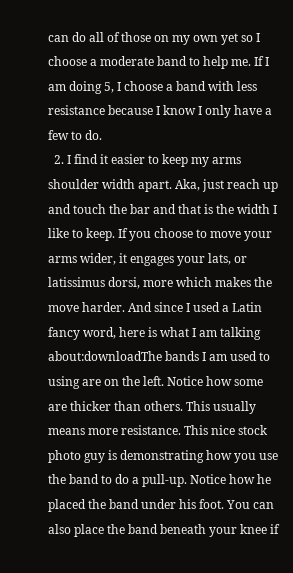can do all of those on my own yet so I choose a moderate band to help me. If I am doing 5, I choose a band with less resistance because I know I only have a few to do.
  2. I find it easier to keep my arms shoulder width apart. Aka, just reach up and touch the bar and that is the width I like to keep. If you choose to move your arms wider, it engages your lats, or latissimus dorsi, more which makes the move harder. And since I used a Latin fancy word, here is what I am talking about:downloadThe bands I am used to using are on the left. Notice how some are thicker than others. This usually means more resistance. This nice stock photo guy is demonstrating how you use the band to do a pull-up. Notice how he placed the band under his foot. You can also place the band beneath your knee if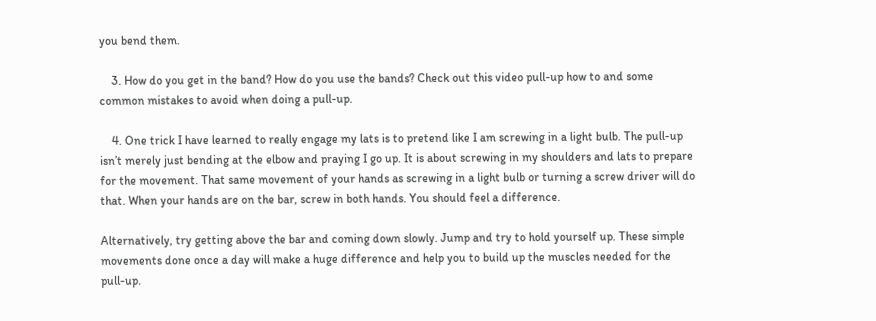you bend them.

    3. How do you get in the band? How do you use the bands? Check out this video pull-up how to and some common mistakes to avoid when doing a pull-up.

    4. One trick I have learned to really engage my lats is to pretend like I am screwing in a light bulb. The pull-up isn’t merely just bending at the elbow and praying I go up. It is about screwing in my shoulders and lats to prepare for the movement. That same movement of your hands as screwing in a light bulb or turning a screw driver will do that. When your hands are on the bar, screw in both hands. You should feel a difference.

Alternatively, try getting above the bar and coming down slowly. Jump and try to hold yourself up. These simple movements done once a day will make a huge difference and help you to build up the muscles needed for the pull-up.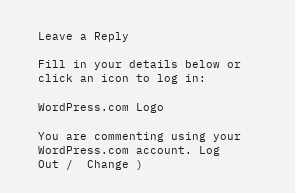Leave a Reply

Fill in your details below or click an icon to log in:

WordPress.com Logo

You are commenting using your WordPress.com account. Log Out /  Change )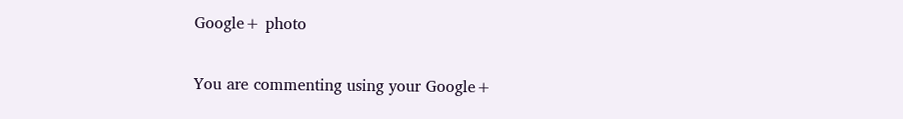Google+ photo

You are commenting using your Google+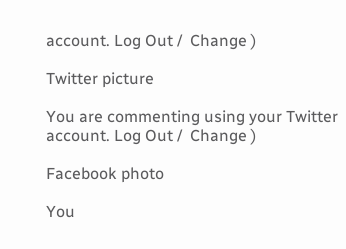account. Log Out /  Change )

Twitter picture

You are commenting using your Twitter account. Log Out /  Change )

Facebook photo

You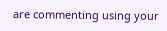are commenting using your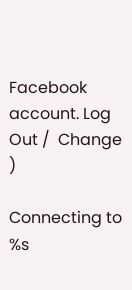Facebook account. Log Out /  Change )

Connecting to %s